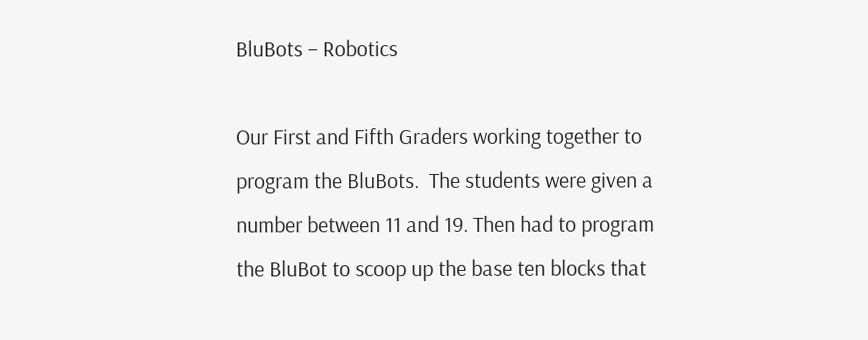BluBots – Robotics

Our First and Fifth Graders working together to program the BluBots.  The students were given a number between 11 and 19. Then had to program the BluBot to scoop up the base ten blocks that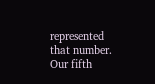represented that number. Our fifth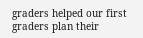graders helped our first graders plan their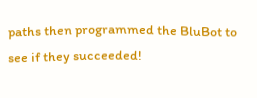paths then programmed the BluBot to see if they succeeded!